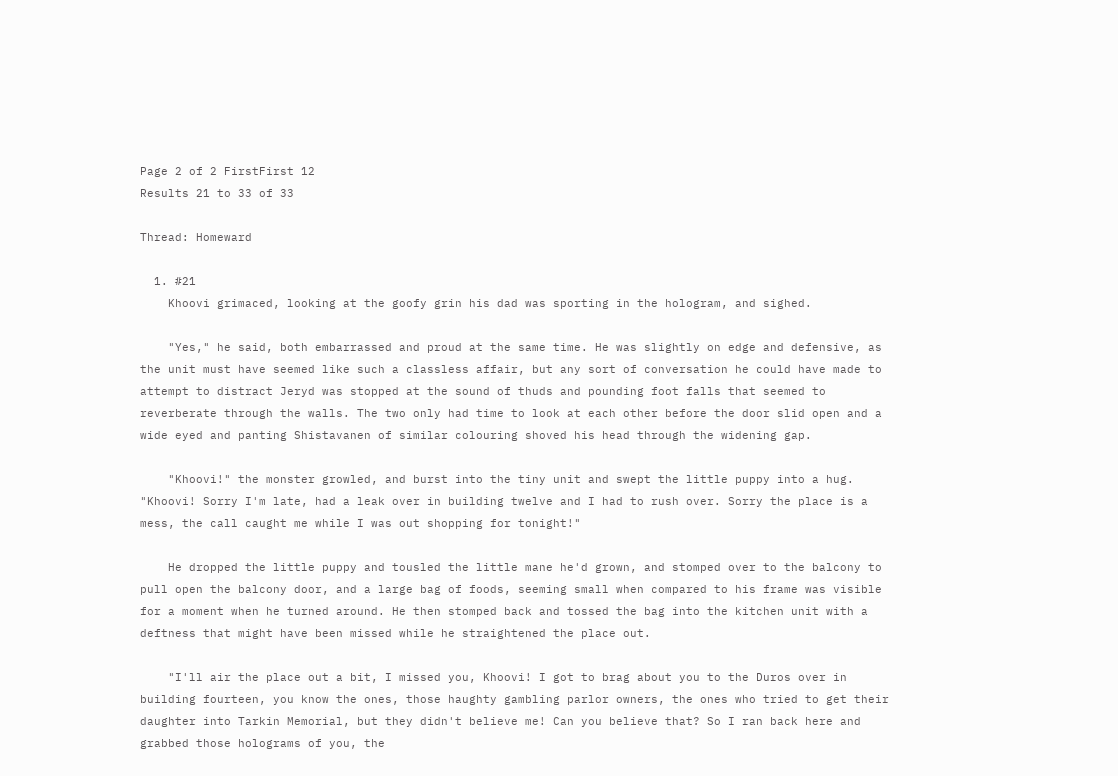Page 2 of 2 FirstFirst 12
Results 21 to 33 of 33

Thread: Homeward

  1. #21
    Khoovi grimaced, looking at the goofy grin his dad was sporting in the hologram, and sighed.

    "Yes," he said, both embarrassed and proud at the same time. He was slightly on edge and defensive, as the unit must have seemed like such a classless affair, but any sort of conversation he could have made to attempt to distract Jeryd was stopped at the sound of thuds and pounding foot falls that seemed to reverberate through the walls. The two only had time to look at each other before the door slid open and a wide eyed and panting Shistavanen of similar colouring shoved his head through the widening gap.

    "Khoovi!" the monster growled, and burst into the tiny unit and swept the little puppy into a hug. "Khoovi! Sorry I'm late, had a leak over in building twelve and I had to rush over. Sorry the place is a mess, the call caught me while I was out shopping for tonight!"

    He dropped the little puppy and tousled the little mane he'd grown, and stomped over to the balcony to pull open the balcony door, and a large bag of foods, seeming small when compared to his frame was visible for a moment when he turned around. He then stomped back and tossed the bag into the kitchen unit with a deftness that might have been missed while he straightened the place out.

    "I'll air the place out a bit, I missed you, Khoovi! I got to brag about you to the Duros over in building fourteen, you know the ones, those haughty gambling parlor owners, the ones who tried to get their daughter into Tarkin Memorial, but they didn't believe me! Can you believe that? So I ran back here and grabbed those holograms of you, the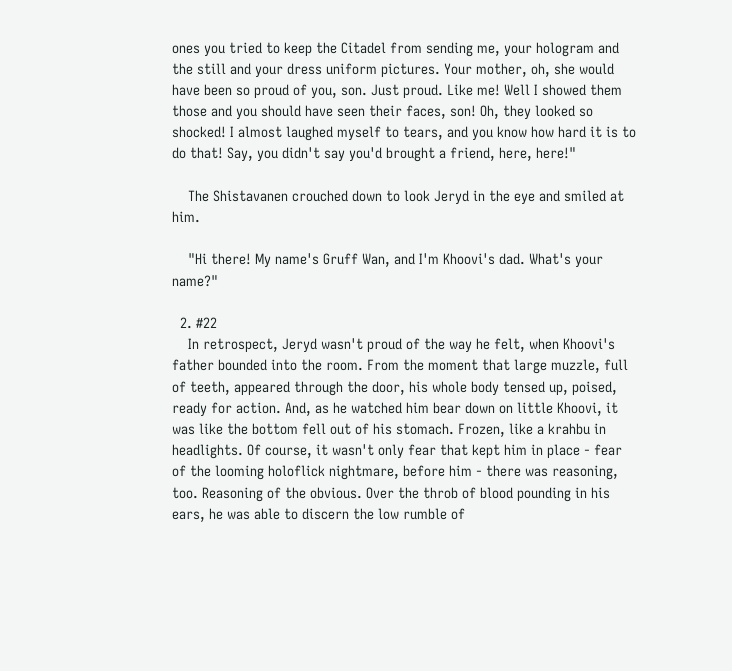ones you tried to keep the Citadel from sending me, your hologram and the still and your dress uniform pictures. Your mother, oh, she would have been so proud of you, son. Just proud. Like me! Well I showed them those and you should have seen their faces, son! Oh, they looked so shocked! I almost laughed myself to tears, and you know how hard it is to do that! Say, you didn't say you'd brought a friend, here, here!"

    The Shistavanen crouched down to look Jeryd in the eye and smiled at him.

    "Hi there! My name's Gruff Wan, and I'm Khoovi's dad. What's your name?"

  2. #22
    In retrospect, Jeryd wasn't proud of the way he felt, when Khoovi's father bounded into the room. From the moment that large muzzle, full of teeth, appeared through the door, his whole body tensed up, poised, ready for action. And, as he watched him bear down on little Khoovi, it was like the bottom fell out of his stomach. Frozen, like a krahbu in headlights. Of course, it wasn't only fear that kept him in place - fear of the looming holoflick nightmare, before him - there was reasoning, too. Reasoning of the obvious. Over the throb of blood pounding in his ears, he was able to discern the low rumble of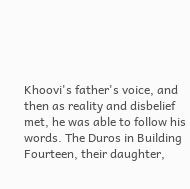Khoovi's father's voice, and then as reality and disbelief met, he was able to follow his words. The Duros in Building Fourteen, their daughter,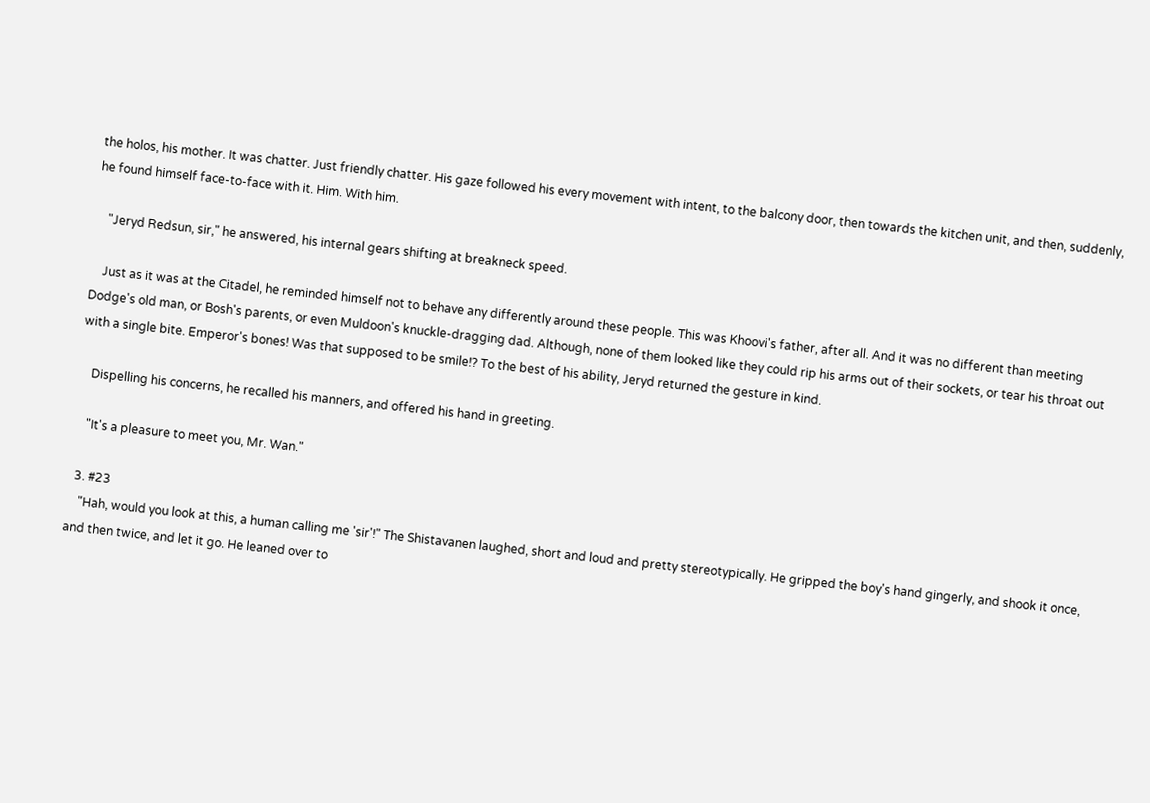the holos, his mother. It was chatter. Just friendly chatter. His gaze followed his every movement with intent, to the balcony door, then towards the kitchen unit, and then, suddenly, he found himself face-to-face with it. Him. With him.

    "Jeryd Redsun, sir," he answered, his internal gears shifting at breakneck speed.

    Just as it was at the Citadel, he reminded himself not to behave any differently around these people. This was Khoovi's father, after all. And it was no different than meeting Dodge's old man, or Bosh's parents, or even Muldoon's knuckle-dragging dad. Although, none of them looked like they could rip his arms out of their sockets, or tear his throat out with a single bite. Emperor's bones! Was that supposed to be smile!? To the best of his ability, Jeryd returned the gesture in kind.

    Dispelling his concerns, he recalled his manners, and offered his hand in greeting.

    "It's a pleasure to meet you, Mr. Wan."

  3. #23
    "Hah, would you look at this, a human calling me 'sir'!" The Shistavanen laughed, short and loud and pretty stereotypically. He gripped the boy's hand gingerly, and shook it once, and then twice, and let it go. He leaned over to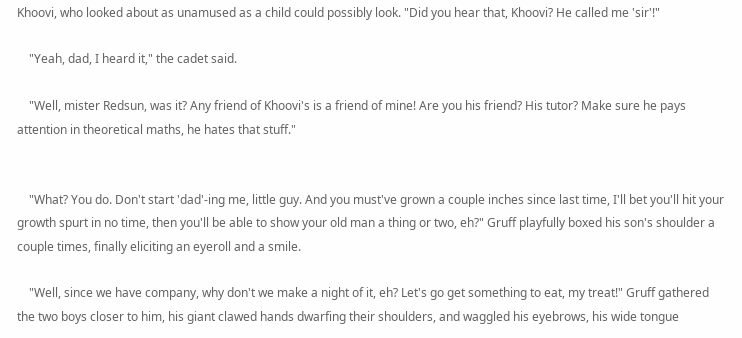Khoovi, who looked about as unamused as a child could possibly look. "Did you hear that, Khoovi? He called me 'sir'!"

    "Yeah, dad, I heard it," the cadet said.

    "Well, mister Redsun, was it? Any friend of Khoovi's is a friend of mine! Are you his friend? His tutor? Make sure he pays attention in theoretical maths, he hates that stuff."


    "What? You do. Don't start 'dad'-ing me, little guy. And you must've grown a couple inches since last time, I'll bet you'll hit your growth spurt in no time, then you'll be able to show your old man a thing or two, eh?" Gruff playfully boxed his son's shoulder a couple times, finally eliciting an eyeroll and a smile.

    "Well, since we have company, why don't we make a night of it, eh? Let's go get something to eat, my treat!" Gruff gathered the two boys closer to him, his giant clawed hands dwarfing their shoulders, and waggled his eyebrows, his wide tongue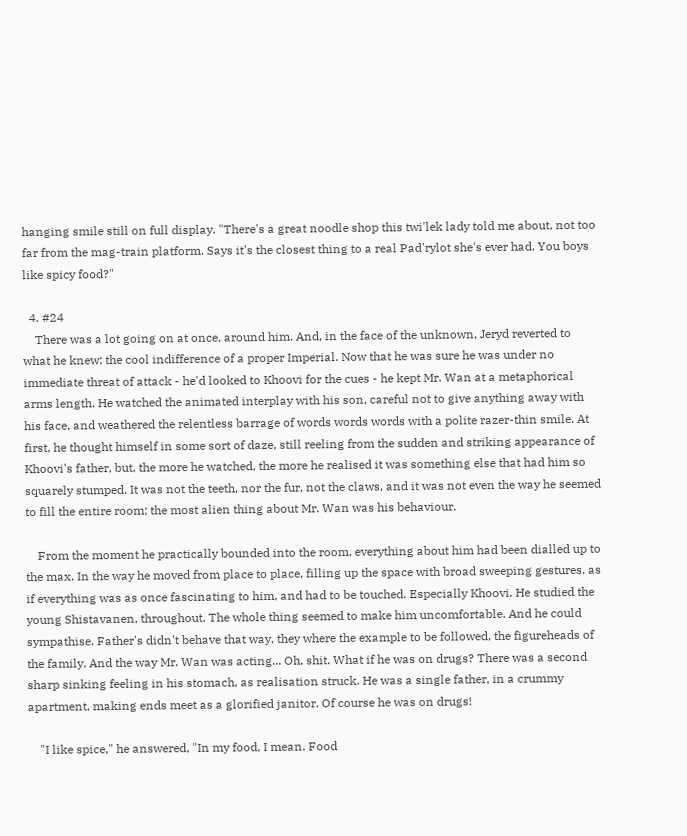hanging smile still on full display. "There's a great noodle shop this twi'lek lady told me about, not too far from the mag-train platform. Says it's the closest thing to a real Pad'rylot she's ever had. You boys like spicy food?"

  4. #24
    There was a lot going on at once, around him. And, in the face of the unknown, Jeryd reverted to what he knew: the cool indifference of a proper Imperial. Now that he was sure he was under no immediate threat of attack - he'd looked to Khoovi for the cues - he kept Mr. Wan at a metaphorical arms length. He watched the animated interplay with his son, careful not to give anything away with his face, and weathered the relentless barrage of words words words with a polite razer-thin smile. At first, he thought himself in some sort of daze, still reeling from the sudden and striking appearance of Khoovi's father, but, the more he watched, the more he realised it was something else that had him so squarely stumped. It was not the teeth, nor the fur, not the claws, and it was not even the way he seemed to fill the entire room; the most alien thing about Mr. Wan was his behaviour.

    From the moment he practically bounded into the room, everything about him had been dialled up to the max. In the way he moved from place to place, filling up the space with broad sweeping gestures, as if everything was as once fascinating to him, and had to be touched. Especially Khoovi. He studied the young Shistavanen, throughout. The whole thing seemed to make him uncomfortable. And he could sympathise. Father's didn't behave that way, they where the example to be followed, the figureheads of the family. And the way Mr. Wan was acting... Oh, shit. What if he was on drugs? There was a second sharp sinking feeling in his stomach, as realisation struck. He was a single father, in a crummy apartment, making ends meet as a glorified janitor. Of course he was on drugs!

    "I like spice," he answered, "In my food, I mean. Food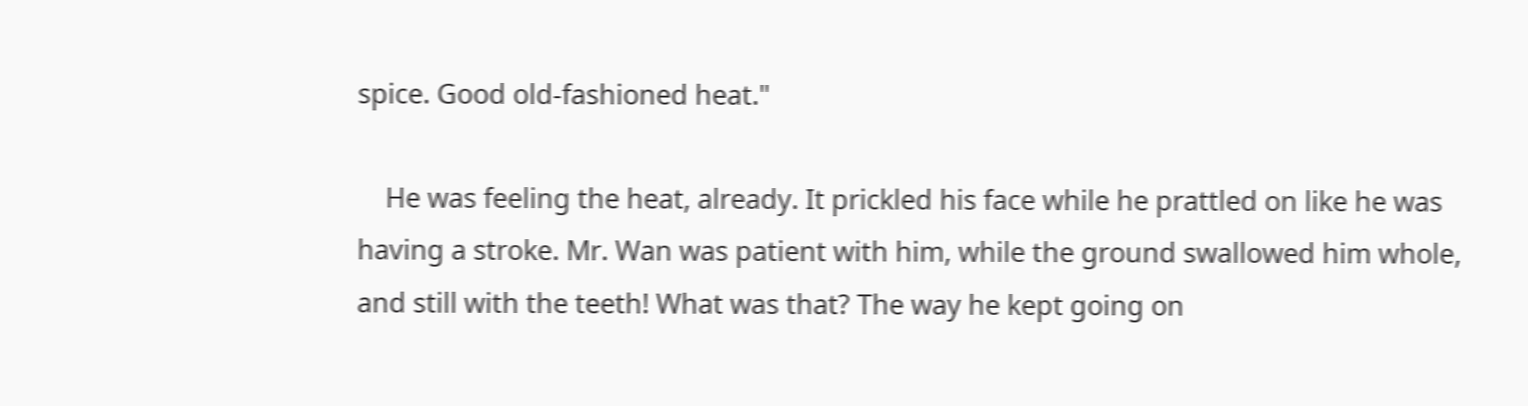spice. Good old-fashioned heat."

    He was feeling the heat, already. It prickled his face while he prattled on like he was having a stroke. Mr. Wan was patient with him, while the ground swallowed him whole, and still with the teeth! What was that? The way he kept going on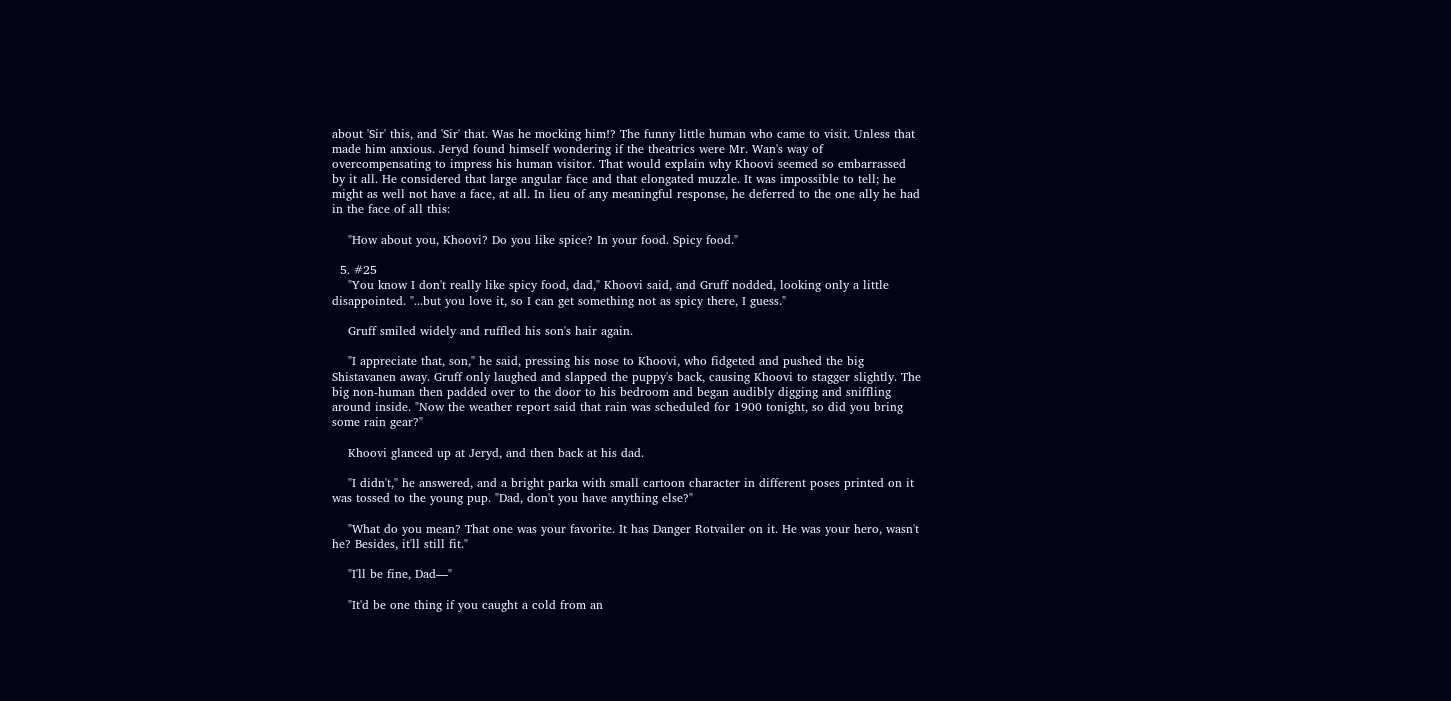about 'Sir' this, and 'Sir' that. Was he mocking him!? The funny little human who came to visit. Unless that made him anxious. Jeryd found himself wondering if the theatrics were Mr. Wan's way of overcompensating to impress his human visitor. That would explain why Khoovi seemed so embarrassed by it all. He considered that large angular face and that elongated muzzle. It was impossible to tell; he might as well not have a face, at all. In lieu of any meaningful response, he deferred to the one ally he had in the face of all this:

    "How about you, Khoovi? Do you like spice? In your food. Spicy food."

  5. #25
    "You know I don't really like spicy food, dad," Khoovi said, and Gruff nodded, looking only a little disappointed. "...but you love it, so I can get something not as spicy there, I guess."

    Gruff smiled widely and ruffled his son's hair again.

    "I appreciate that, son," he said, pressing his nose to Khoovi, who fidgeted and pushed the big Shistavanen away. Gruff only laughed and slapped the puppy's back, causing Khoovi to stagger slightly. The big non-human then padded over to the door to his bedroom and began audibly digging and sniffling around inside. "Now the weather report said that rain was scheduled for 1900 tonight, so did you bring some rain gear?"

    Khoovi glanced up at Jeryd, and then back at his dad.

    "I didn't," he answered, and a bright parka with small cartoon character in different poses printed on it was tossed to the young pup. "Dad, don't you have anything else?"

    "What do you mean? That one was your favorite. It has Danger Rotvailer on it. He was your hero, wasn't he? Besides, it'll still fit."

    "I'll be fine, Dad—"

    "It'd be one thing if you caught a cold from an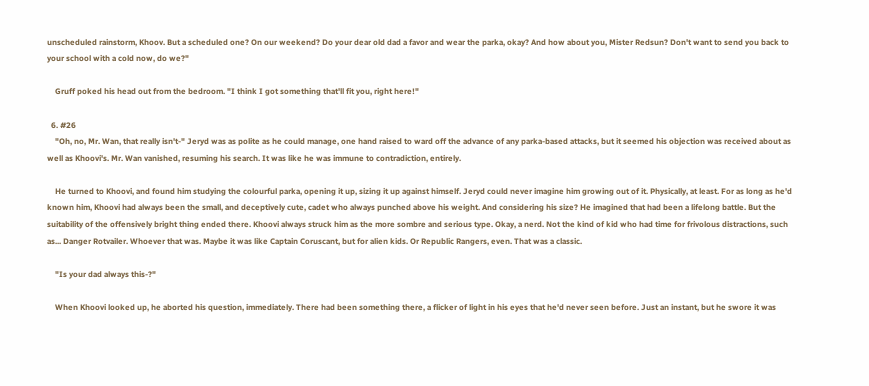unscheduled rainstorm, Khoov. But a scheduled one? On our weekend? Do your dear old dad a favor and wear the parka, okay? And how about you, Mister Redsun? Don't want to send you back to your school with a cold now, do we?"

    Gruff poked his head out from the bedroom. "I think I got something that'll fit you, right here!"

  6. #26
    "Oh, no, Mr. Wan, that really isn't-" Jeryd was as polite as he could manage, one hand raised to ward off the advance of any parka-based attacks, but it seemed his objection was received about as well as Khoovi's. Mr. Wan vanished, resuming his search. It was like he was immune to contradiction, entirely.

    He turned to Khoovi, and found him studying the colourful parka, opening it up, sizing it up against himself. Jeryd could never imagine him growing out of it. Physically, at least. For as long as he'd known him, Khoovi had always been the small, and deceptively cute, cadet who always punched above his weight. And considering his size? He imagined that had been a lifelong battle. But the suitability of the offensively bright thing ended there. Khoovi always struck him as the more sombre and serious type. Okay, a nerd. Not the kind of kid who had time for frivolous distractions, such as... Danger Rotvailer. Whoever that was. Maybe it was like Captain Coruscant, but for alien kids. Or Republic Rangers, even. That was a classic.

    "Is your dad always this-?"

    When Khoovi looked up, he aborted his question, immediately. There had been something there, a flicker of light in his eyes that he'd never seen before. Just an instant, but he swore it was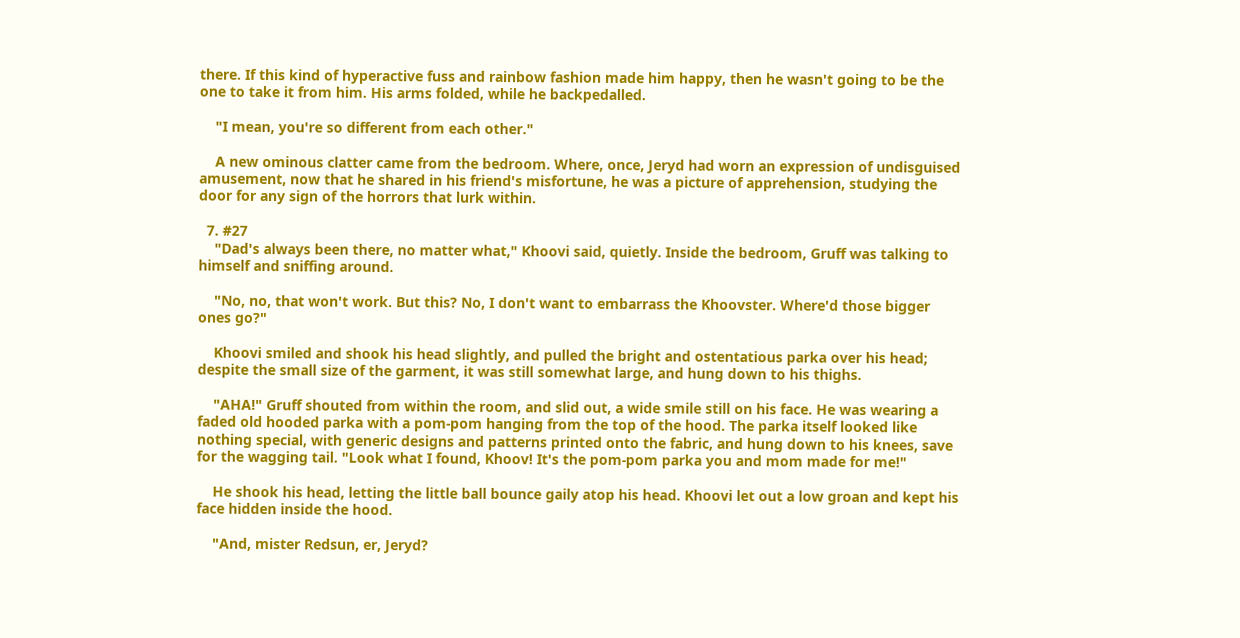there. If this kind of hyperactive fuss and rainbow fashion made him happy, then he wasn't going to be the one to take it from him. His arms folded, while he backpedalled.

    "I mean, you're so different from each other."

    A new ominous clatter came from the bedroom. Where, once, Jeryd had worn an expression of undisguised amusement, now that he shared in his friend's misfortune, he was a picture of apprehension, studying the door for any sign of the horrors that lurk within.

  7. #27
    "Dad's always been there, no matter what," Khoovi said, quietly. Inside the bedroom, Gruff was talking to himself and sniffing around.

    "No, no, that won't work. But this? No, I don't want to embarrass the Khoovster. Where'd those bigger ones go?"

    Khoovi smiled and shook his head slightly, and pulled the bright and ostentatious parka over his head; despite the small size of the garment, it was still somewhat large, and hung down to his thighs.

    "AHA!" Gruff shouted from within the room, and slid out, a wide smile still on his face. He was wearing a faded old hooded parka with a pom-pom hanging from the top of the hood. The parka itself looked like nothing special, with generic designs and patterns printed onto the fabric, and hung down to his knees, save for the wagging tail. "Look what I found, Khoov! It's the pom-pom parka you and mom made for me!"

    He shook his head, letting the little ball bounce gaily atop his head. Khoovi let out a low groan and kept his face hidden inside the hood.

    "And, mister Redsun, er, Jeryd?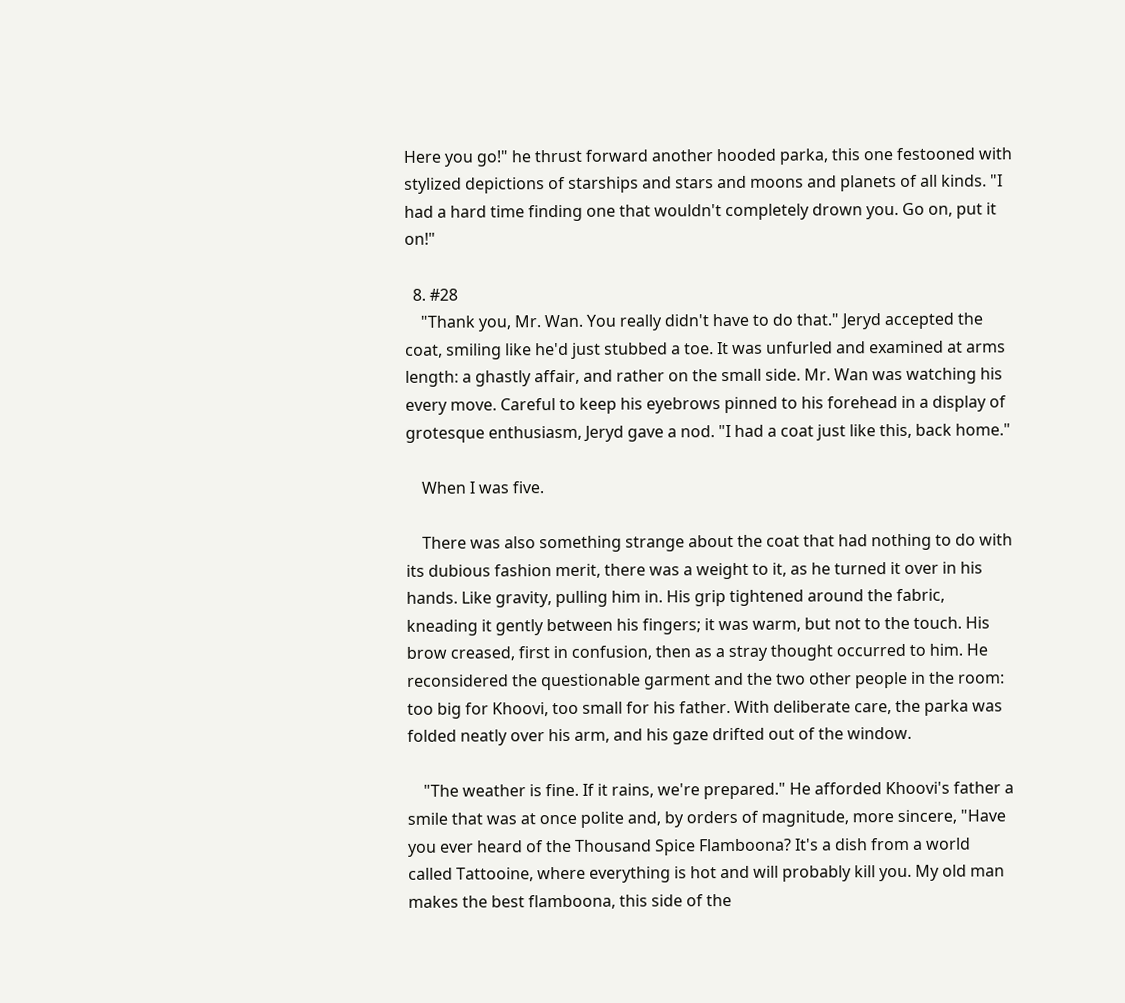Here you go!" he thrust forward another hooded parka, this one festooned with stylized depictions of starships and stars and moons and planets of all kinds. "I had a hard time finding one that wouldn't completely drown you. Go on, put it on!"

  8. #28
    "Thank you, Mr. Wan. You really didn't have to do that." Jeryd accepted the coat, smiling like he'd just stubbed a toe. It was unfurled and examined at arms length: a ghastly affair, and rather on the small side. Mr. Wan was watching his every move. Careful to keep his eyebrows pinned to his forehead in a display of grotesque enthusiasm, Jeryd gave a nod. "I had a coat just like this, back home."

    When I was five.

    There was also something strange about the coat that had nothing to do with its dubious fashion merit, there was a weight to it, as he turned it over in his hands. Like gravity, pulling him in. His grip tightened around the fabric, kneading it gently between his fingers; it was warm, but not to the touch. His brow creased, first in confusion, then as a stray thought occurred to him. He reconsidered the questionable garment and the two other people in the room: too big for Khoovi, too small for his father. With deliberate care, the parka was folded neatly over his arm, and his gaze drifted out of the window.

    "The weather is fine. If it rains, we're prepared." He afforded Khoovi's father a smile that was at once polite and, by orders of magnitude, more sincere, "Have you ever heard of the Thousand Spice Flamboona? It's a dish from a world called Tattooine, where everything is hot and will probably kill you. My old man makes the best flamboona, this side of the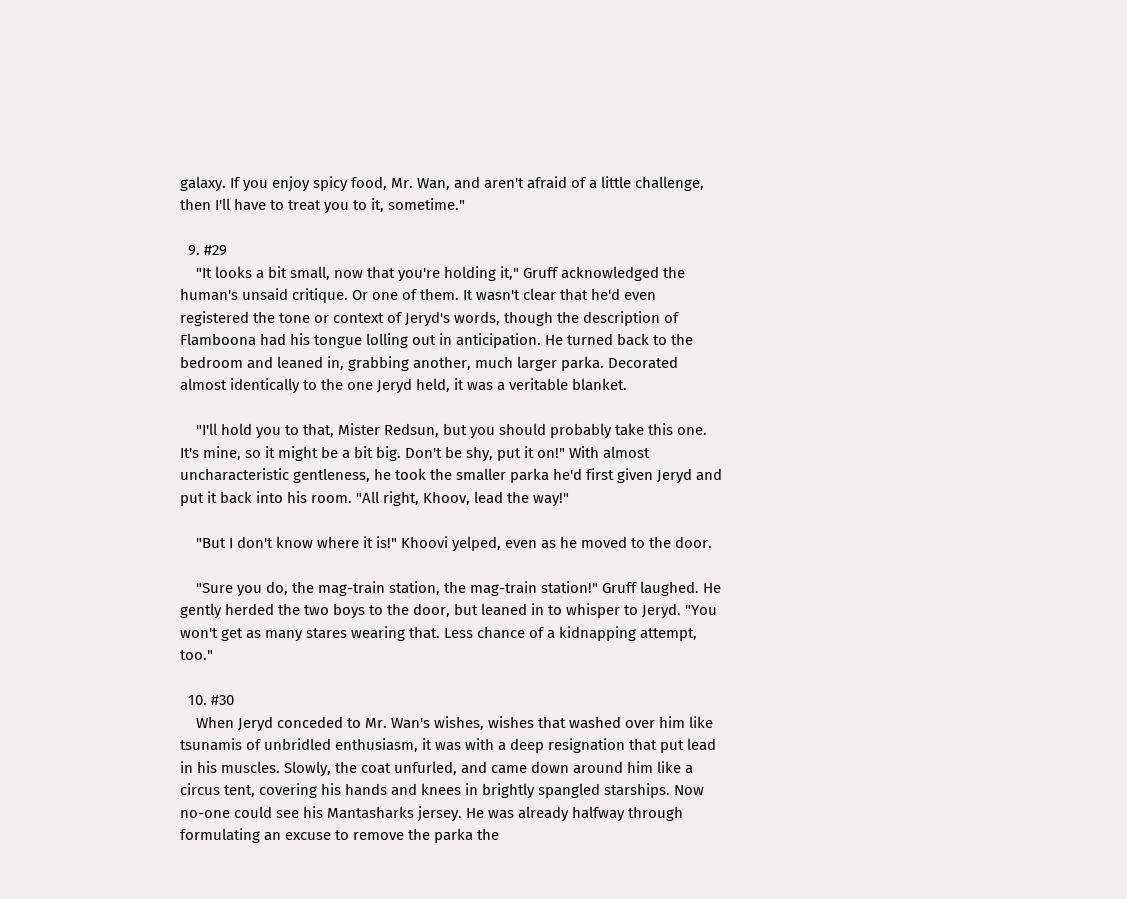galaxy. If you enjoy spicy food, Mr. Wan, and aren't afraid of a little challenge, then I'll have to treat you to it, sometime."

  9. #29
    "It looks a bit small, now that you're holding it," Gruff acknowledged the human's unsaid critique. Or one of them. It wasn't clear that he'd even registered the tone or context of Jeryd's words, though the description of Flamboona had his tongue lolling out in anticipation. He turned back to the bedroom and leaned in, grabbing another, much larger parka. Decorated almost identically to the one Jeryd held, it was a veritable blanket.

    "I'll hold you to that, Mister Redsun, but you should probably take this one. It's mine, so it might be a bit big. Don't be shy, put it on!" With almost uncharacteristic gentleness, he took the smaller parka he'd first given Jeryd and put it back into his room. "All right, Khoov, lead the way!"

    "But I don't know where it is!" Khoovi yelped, even as he moved to the door.

    "Sure you do, the mag-train station, the mag-train station!" Gruff laughed. He gently herded the two boys to the door, but leaned in to whisper to Jeryd. "You won't get as many stares wearing that. Less chance of a kidnapping attempt, too."

  10. #30
    When Jeryd conceded to Mr. Wan's wishes, wishes that washed over him like tsunamis of unbridled enthusiasm, it was with a deep resignation that put lead in his muscles. Slowly, the coat unfurled, and came down around him like a circus tent, covering his hands and knees in brightly spangled starships. Now no-one could see his Mantasharks jersey. He was already halfway through formulating an excuse to remove the parka the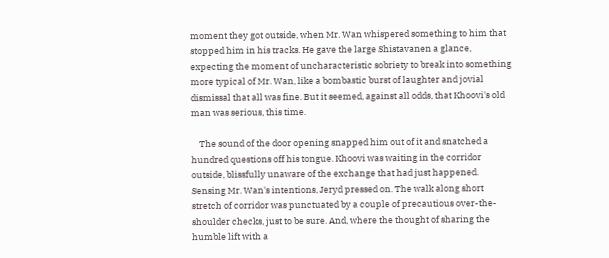moment they got outside, when Mr. Wan whispered something to him that stopped him in his tracks. He gave the large Shistavanen a glance, expecting the moment of uncharacteristic sobriety to break into something more typical of Mr. Wan, like a bombastic burst of laughter and jovial dismissal that all was fine. But it seemed, against all odds, that Khoovi's old man was serious, this time.

    The sound of the door opening snapped him out of it and snatched a hundred questions off his tongue. Khoovi was waiting in the corridor outside, blissfully unaware of the exchange that had just happened. Sensing Mr. Wan's intentions, Jeryd pressed on. The walk along short stretch of corridor was punctuated by a couple of precautious over-the-shoulder checks, just to be sure. And, where the thought of sharing the humble lift with a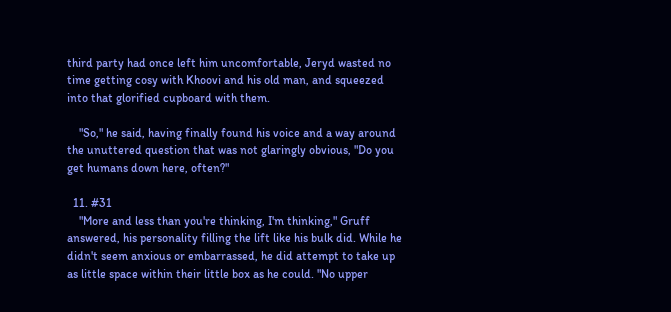third party had once left him uncomfortable, Jeryd wasted no time getting cosy with Khoovi and his old man, and squeezed into that glorified cupboard with them.

    "So," he said, having finally found his voice and a way around the unuttered question that was not glaringly obvious, "Do you get humans down here, often?"

  11. #31
    "More and less than you're thinking, I'm thinking," Gruff answered, his personality filling the lift like his bulk did. While he didn't seem anxious or embarrassed, he did attempt to take up as little space within their little box as he could. "No upper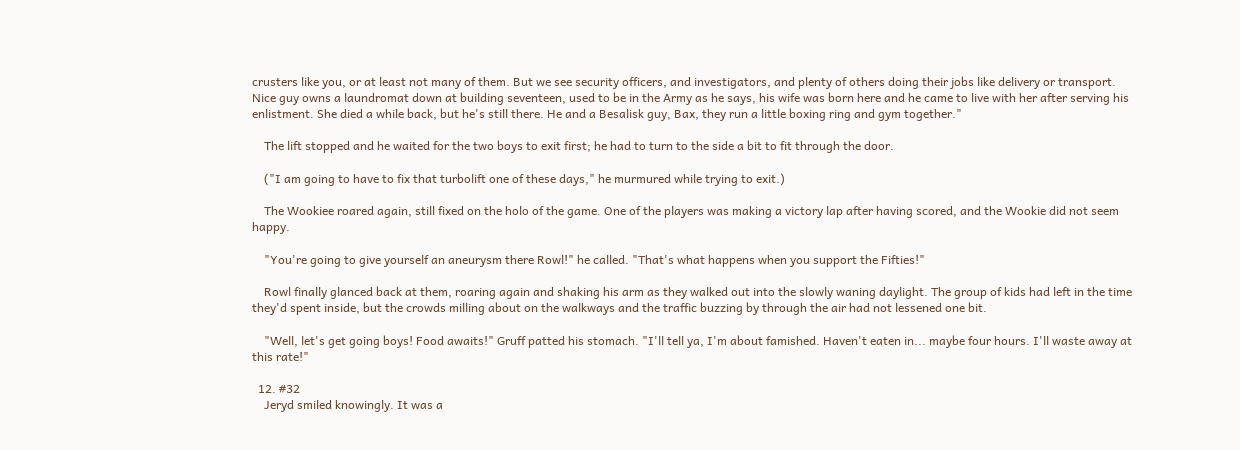crusters like you, or at least not many of them. But we see security officers, and investigators, and plenty of others doing their jobs like delivery or transport. Nice guy owns a laundromat down at building seventeen, used to be in the Army as he says, his wife was born here and he came to live with her after serving his enlistment. She died a while back, but he's still there. He and a Besalisk guy, Bax, they run a little boxing ring and gym together."

    The lift stopped and he waited for the two boys to exit first; he had to turn to the side a bit to fit through the door.

    ("I am going to have to fix that turbolift one of these days," he murmured while trying to exit.)

    The Wookiee roared again, still fixed on the holo of the game. One of the players was making a victory lap after having scored, and the Wookie did not seem happy.

    "You're going to give yourself an aneurysm there Rowl!" he called. "That's what happens when you support the Fifties!"

    Rowl finally glanced back at them, roaring again and shaking his arm as they walked out into the slowly waning daylight. The group of kids had left in the time they'd spent inside, but the crowds milling about on the walkways and the traffic buzzing by through the air had not lessened one bit.

    "Well, let's get going boys! Food awaits!" Gruff patted his stomach. "I'll tell ya, I'm about famished. Haven't eaten in... maybe four hours. I'll waste away at this rate!"

  12. #32
    Jeryd smiled knowingly. It was a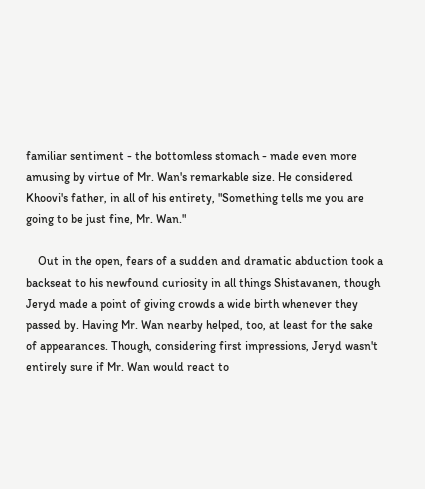familiar sentiment - the bottomless stomach - made even more amusing by virtue of Mr. Wan's remarkable size. He considered Khoovi's father, in all of his entirety, "Something tells me you are going to be just fine, Mr. Wan."

    Out in the open, fears of a sudden and dramatic abduction took a backseat to his newfound curiosity in all things Shistavanen, though Jeryd made a point of giving crowds a wide birth whenever they passed by. Having Mr. Wan nearby helped, too, at least for the sake of appearances. Though, considering first impressions, Jeryd wasn't entirely sure if Mr. Wan would react to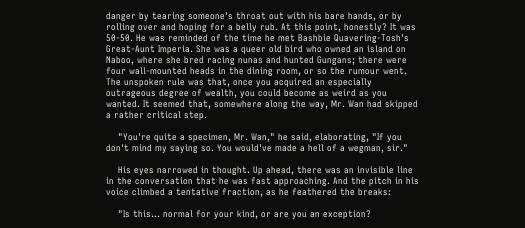danger by tearing someone's throat out with his bare hands, or by rolling over and hoping for a belly rub. At this point, honestly? It was 50-50. He was reminded of the time he met Bashbie Quavering-Tosh's Great-Aunt Imperia. She was a queer old bird who owned an island on Naboo, where she bred racing nunas and hunted Gungans; there were four wall-mounted heads in the dining room, or so the rumour went. The unspoken rule was that, once you acquired an especially outrageous degree of wealth, you could become as weird as you wanted. It seemed that, somewhere along the way, Mr. Wan had skipped a rather critical step.

    "You're quite a specimen, Mr. Wan," he said, elaborating, "If you don't mind my saying so. You would've made a hell of a wegman, sir."

    His eyes narrowed in thought. Up ahead, there was an invisible line in the conversation that he was fast approaching. And the pitch in his voice climbed a tentative fraction, as he feathered the breaks:

    "Is this... normal for your kind, or are you an exception?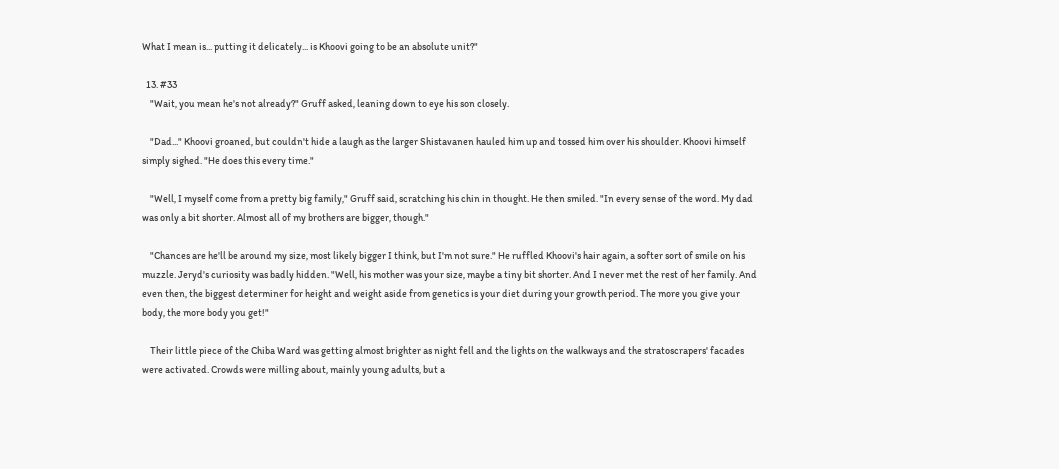What I mean is... putting it delicately... is Khoovi going to be an absolute unit?"

  13. #33
    "Wait, you mean he's not already?" Gruff asked, leaning down to eye his son closely.

    "Dad..." Khoovi groaned, but couldn't hide a laugh as the larger Shistavanen hauled him up and tossed him over his shoulder. Khoovi himself simply sighed. "He does this every time."

    "Well, I myself come from a pretty big family," Gruff said, scratching his chin in thought. He then smiled. "In every sense of the word. My dad was only a bit shorter. Almost all of my brothers are bigger, though."

    "Chances are he'll be around my size, most likely bigger I think, but I'm not sure." He ruffled Khoovi's hair again, a softer sort of smile on his muzzle. Jeryd's curiosity was badly hidden. "Well, his mother was your size, maybe a tiny bit shorter. And I never met the rest of her family. And even then, the biggest determiner for height and weight aside from genetics is your diet during your growth period. The more you give your body, the more body you get!"

    Their little piece of the Chiba Ward was getting almost brighter as night fell and the lights on the walkways and the stratoscrapers' facades were activated. Crowds were milling about, mainly young adults, but a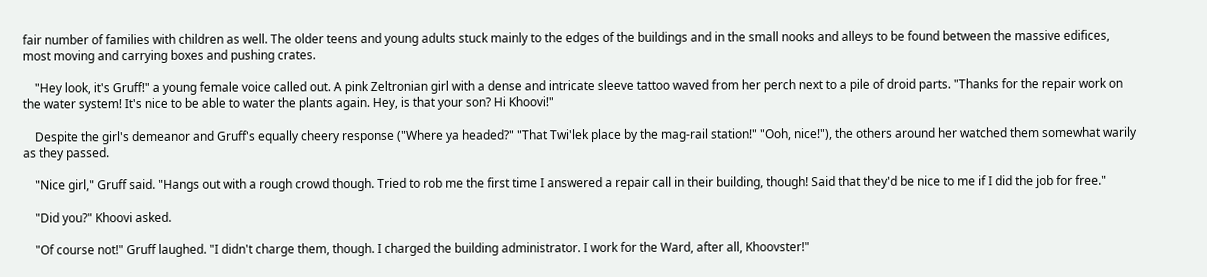fair number of families with children as well. The older teens and young adults stuck mainly to the edges of the buildings and in the small nooks and alleys to be found between the massive edifices, most moving and carrying boxes and pushing crates.

    "Hey look, it's Gruff!" a young female voice called out. A pink Zeltronian girl with a dense and intricate sleeve tattoo waved from her perch next to a pile of droid parts. "Thanks for the repair work on the water system! It's nice to be able to water the plants again. Hey, is that your son? Hi Khoovi!"

    Despite the girl's demeanor and Gruff's equally cheery response ("Where ya headed?" "That Twi'lek place by the mag-rail station!" "Ooh, nice!"), the others around her watched them somewhat warily as they passed.

    "Nice girl," Gruff said. "Hangs out with a rough crowd though. Tried to rob me the first time I answered a repair call in their building, though! Said that they'd be nice to me if I did the job for free."

    "Did you?" Khoovi asked.

    "Of course not!" Gruff laughed. "I didn't charge them, though. I charged the building administrator. I work for the Ward, after all, Khoovster!"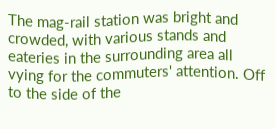The mag-rail station was bright and crowded, with various stands and eateries in the surrounding area all vying for the commuters' attention. Off to the side of the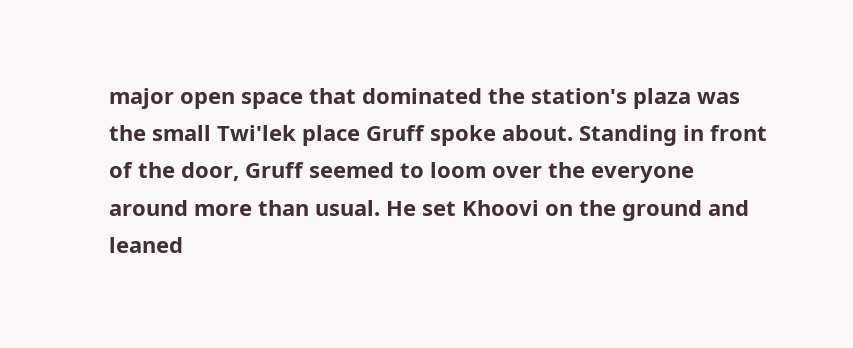major open space that dominated the station's plaza was the small Twi'lek place Gruff spoke about. Standing in front of the door, Gruff seemed to loom over the everyone around more than usual. He set Khoovi on the ground and leaned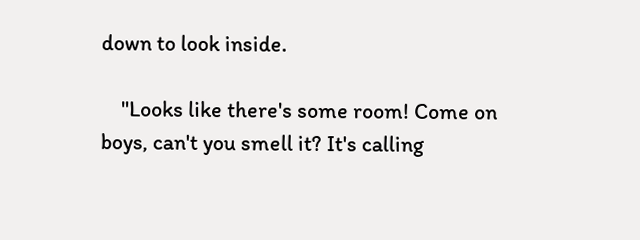down to look inside.

    "Looks like there's some room! Come on boys, can't you smell it? It's calling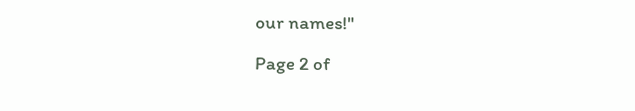our names!"

Page 2 of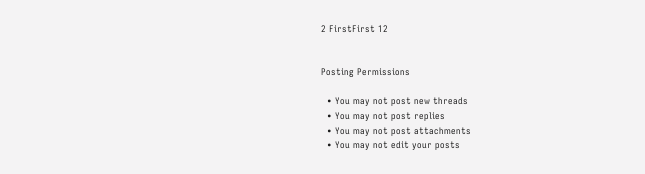2 FirstFirst 12


Posting Permissions

  • You may not post new threads
  • You may not post replies
  • You may not post attachments
  • You may not edit your posts